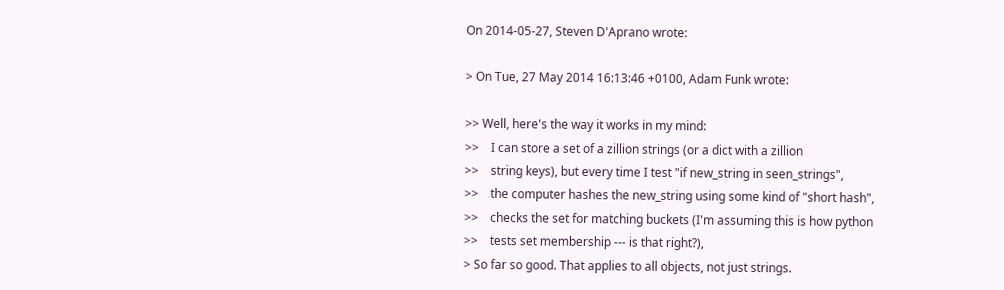On 2014-05-27, Steven D'Aprano wrote:

> On Tue, 27 May 2014 16:13:46 +0100, Adam Funk wrote:

>> Well, here's the way it works in my mind:
>>    I can store a set of a zillion strings (or a dict with a zillion
>>    string keys), but every time I test "if new_string in seen_strings",
>>    the computer hashes the new_string using some kind of "short hash",
>>    checks the set for matching buckets (I'm assuming this is how python
>>    tests set membership --- is that right?),
> So far so good. That applies to all objects, not just strings.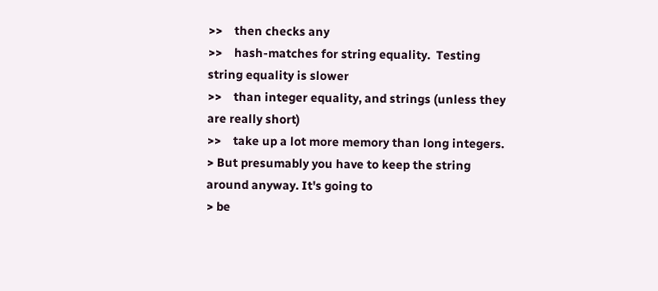>>    then checks any
>>    hash-matches for string equality.  Testing string equality is slower
>>    than integer equality, and strings (unless they are really short)
>>    take up a lot more memory than long integers.
> But presumably you have to keep the string around anyway. It's going to
> be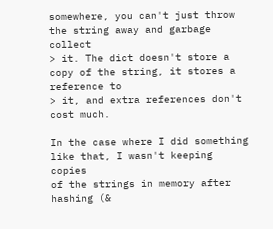somewhere, you can't just throw the string away and garbage collect
> it. The dict doesn't store a copy of the string, it stores a reference to
> it, and extra references don't cost much.

In the case where I did something like that, I wasn't keeping copies
of the strings in memory after hashing (&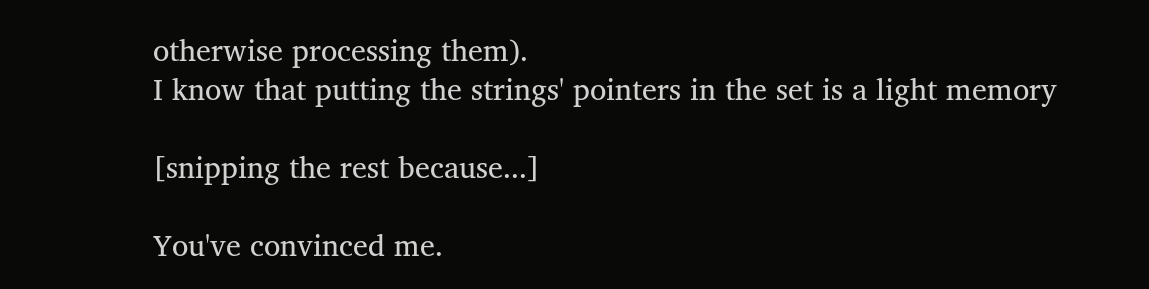otherwise processing them).
I know that putting the strings' pointers in the set is a light memory

[snipping the rest because...]

You've convinced me.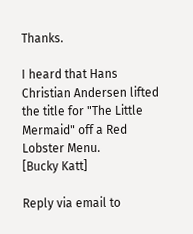Thanks.

I heard that Hans Christian Andersen lifted the title for "The Little
Mermaid" off a Red Lobster Menu.                         [Bucky Katt]

Reply via email to